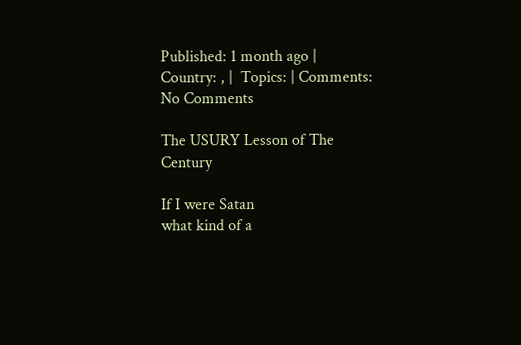Published: 1 month ago | Country: , |  Topics: | Comments: No Comments

The USURY Lesson of The Century

If I were Satan
what kind of a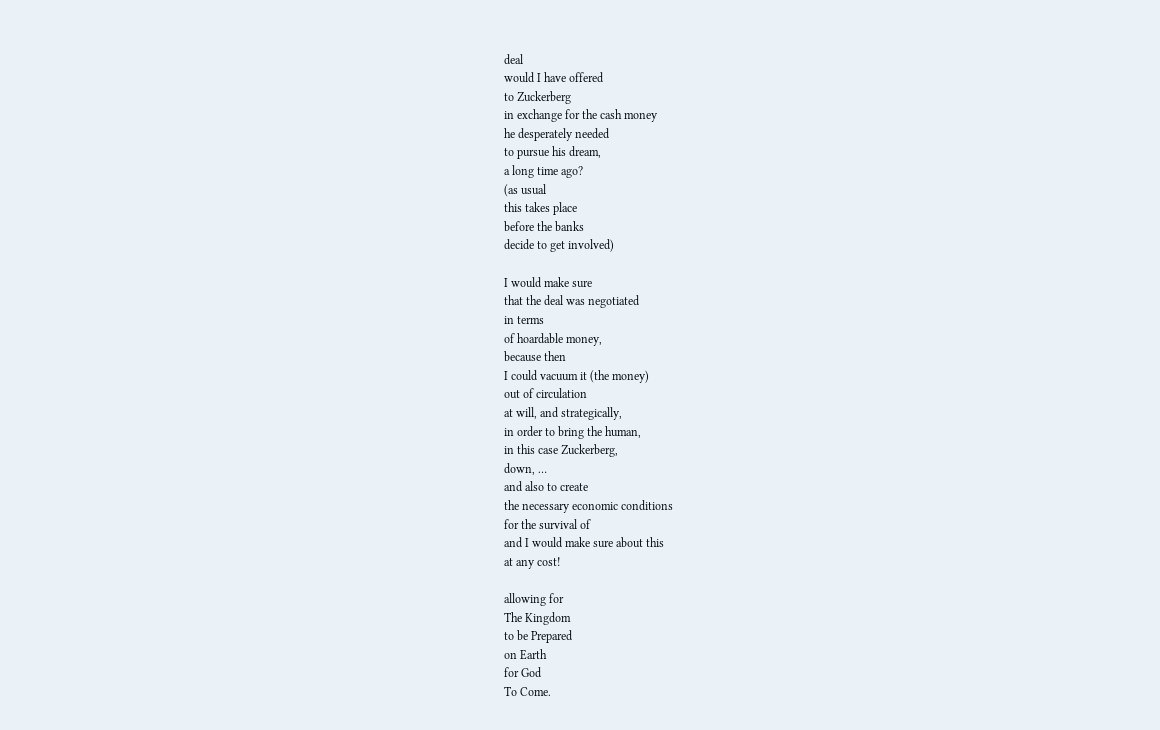deal
would I have offered
to Zuckerberg
in exchange for the cash money
he desperately needed
to pursue his dream,
a long time ago?
(as usual
this takes place
before the banks
decide to get involved)

I would make sure
that the deal was negotiated
in terms
of hoardable money,
because then
I could vacuum it (the money)
out of circulation
at will, and strategically,
in order to bring the human,
in this case Zuckerberg,
down, …
and also to create
the necessary economic conditions
for the survival of
and I would make sure about this
at any cost!

allowing for
The Kingdom
to be Prepared
on Earth
for God
To Come.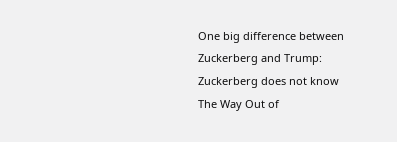One big difference between
Zuckerberg and Trump:
Zuckerberg does not know
The Way Out of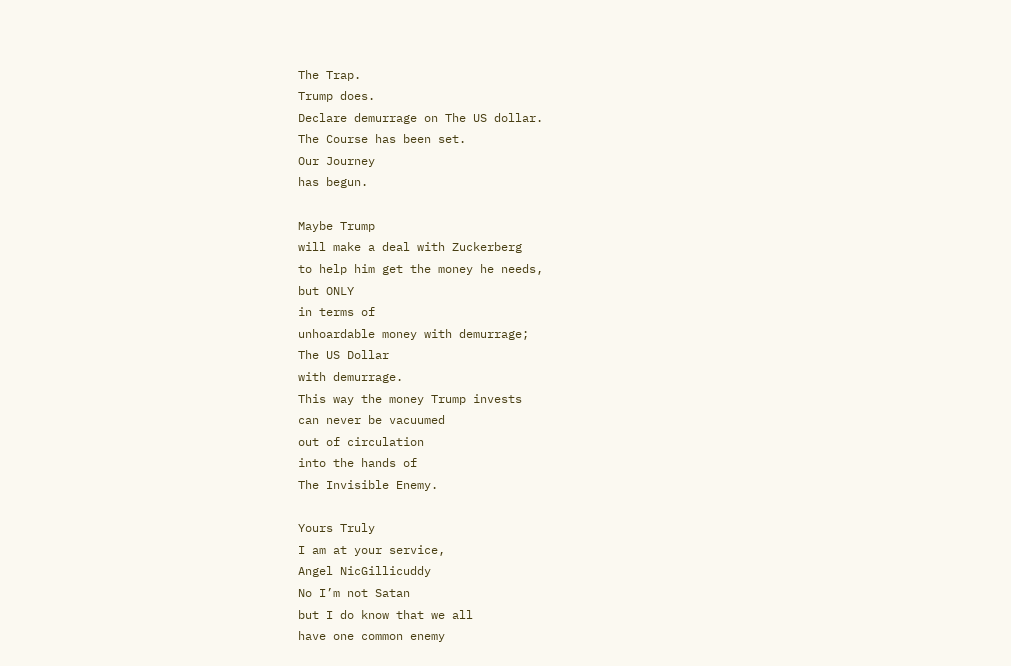The Trap.
Trump does.
Declare demurrage on The US dollar.
The Course has been set.
Our Journey
has begun.

Maybe Trump
will make a deal with Zuckerberg
to help him get the money he needs,
but ONLY
in terms of
unhoardable money with demurrage;
The US Dollar
with demurrage.
This way the money Trump invests
can never be vacuumed
out of circulation
into the hands of
The Invisible Enemy.

Yours Truly
I am at your service,
Angel NicGillicuddy
No I’m not Satan
but I do know that we all
have one common enemy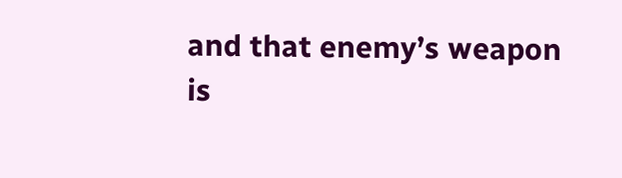and that enemy’s weapon
is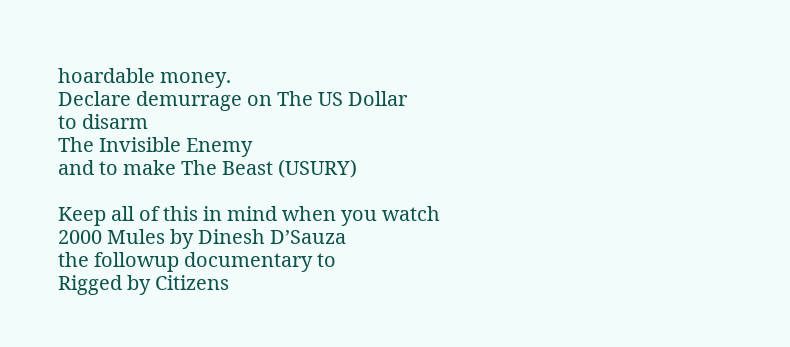hoardable money.
Declare demurrage on The US Dollar
to disarm
The Invisible Enemy
and to make The Beast (USURY)

Keep all of this in mind when you watch
2000 Mules by Dinesh D’Sauza
the followup documentary to
Rigged by Citizens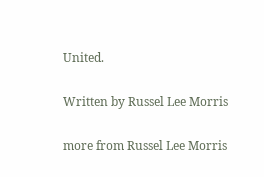United.

Written by Russel Lee Morris

more from Russel Lee Morris